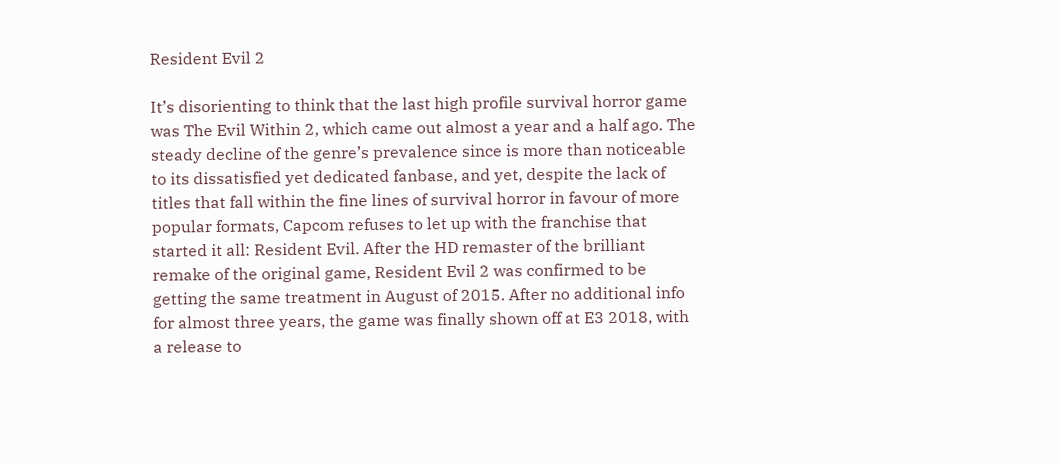Resident Evil 2

It’s disorienting to think that the last high profile survival horror game was The Evil Within 2, which came out almost a year and a half ago. The steady decline of the genre’s prevalence since is more than noticeable to its dissatisfied yet dedicated fanbase, and yet, despite the lack of titles that fall within the fine lines of survival horror in favour of more popular formats, Capcom refuses to let up with the franchise that started it all: Resident Evil. After the HD remaster of the brilliant remake of the original game, Resident Evil 2 was confirmed to be getting the same treatment in August of 2015. After no additional info for almost three years, the game was finally shown off at E3 2018, with a release to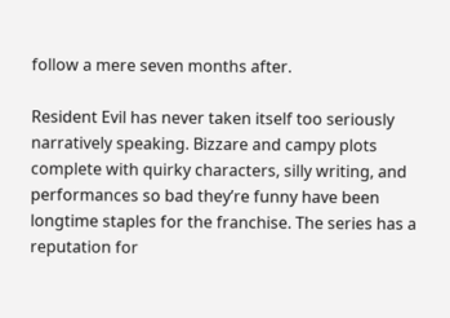follow a mere seven months after.

Resident Evil has never taken itself too seriously narratively speaking. Bizzare and campy plots complete with quirky characters, silly writing, and performances so bad they’re funny have been longtime staples for the franchise. The series has a reputation for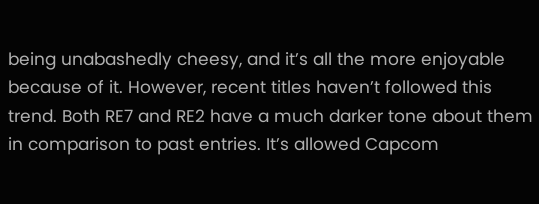being unabashedly cheesy, and it’s all the more enjoyable because of it. However, recent titles haven’t followed this trend. Both RE7 and RE2 have a much darker tone about them in comparison to past entries. It’s allowed Capcom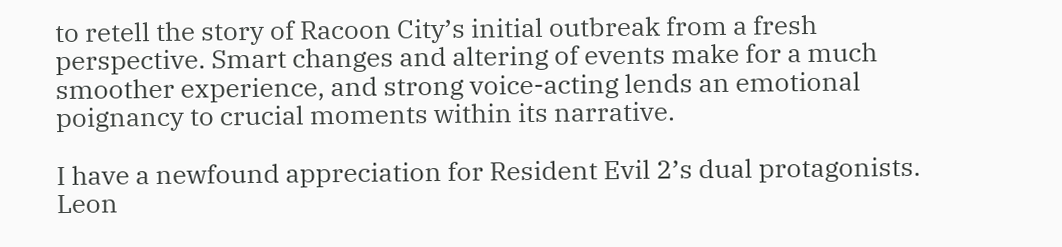to retell the story of Racoon City’s initial outbreak from a fresh perspective. Smart changes and altering of events make for a much smoother experience, and strong voice-acting lends an emotional poignancy to crucial moments within its narrative.

I have a newfound appreciation for Resident Evil 2’s dual protagonists. Leon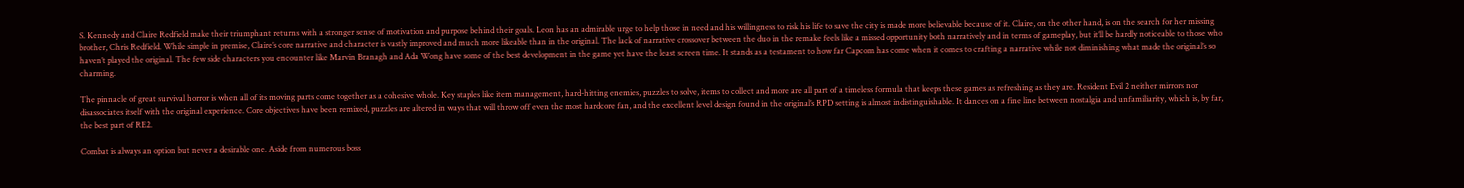S. Kennedy and Claire Redfield make their triumphant returns with a stronger sense of motivation and purpose behind their goals. Leon has an admirable urge to help those in need and his willingness to risk his life to save the city is made more believable because of it. Claire, on the other hand, is on the search for her missing brother, Chris Redfield. While simple in premise, Claire’s core narrative and character is vastly improved and much more likeable than in the original. The lack of narrative crossover between the duo in the remake feels like a missed opportunity both narratively and in terms of gameplay, but it’ll be hardly noticeable to those who haven’t played the original. The few side characters you encounter like Marvin Branagh and Ada Wong have some of the best development in the game yet have the least screen time. It stands as a testament to how far Capcom has come when it comes to crafting a narrative while not diminishing what made the original’s so charming.

The pinnacle of great survival horror is when all of its moving parts come together as a cohesive whole. Key staples like item management, hard-hitting enemies, puzzles to solve, items to collect and more are all part of a timeless formula that keeps these games as refreshing as they are. Resident Evil 2 neither mirrors nor disassociates itself with the original experience. Core objectives have been remixed, puzzles are altered in ways that will throw off even the most hardcore fan, and the excellent level design found in the original’s RPD setting is almost indistinguishable. It dances on a fine line between nostalgia and unfamiliarity, which is, by far, the best part of RE2.

Combat is always an option but never a desirable one. Aside from numerous boss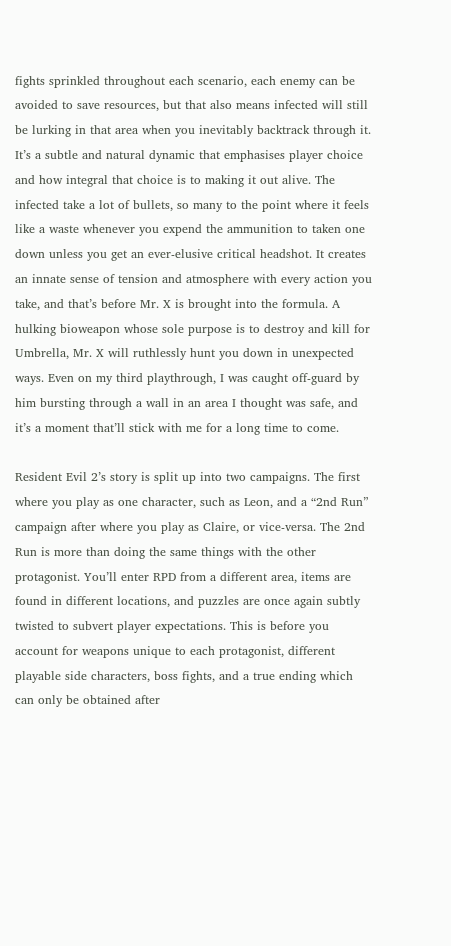fights sprinkled throughout each scenario, each enemy can be avoided to save resources, but that also means infected will still be lurking in that area when you inevitably backtrack through it. It’s a subtle and natural dynamic that emphasises player choice and how integral that choice is to making it out alive. The infected take a lot of bullets, so many to the point where it feels like a waste whenever you expend the ammunition to taken one down unless you get an ever-elusive critical headshot. It creates an innate sense of tension and atmosphere with every action you take, and that’s before Mr. X is brought into the formula. A hulking bioweapon whose sole purpose is to destroy and kill for Umbrella, Mr. X will ruthlessly hunt you down in unexpected ways. Even on my third playthrough, I was caught off-guard by him bursting through a wall in an area I thought was safe, and it’s a moment that’ll stick with me for a long time to come.

Resident Evil 2’s story is split up into two campaigns. The first where you play as one character, such as Leon, and a “2nd Run” campaign after where you play as Claire, or vice-versa. The 2nd Run is more than doing the same things with the other protagonist. You’ll enter RPD from a different area, items are found in different locations, and puzzles are once again subtly twisted to subvert player expectations. This is before you account for weapons unique to each protagonist, different playable side characters, boss fights, and a true ending which can only be obtained after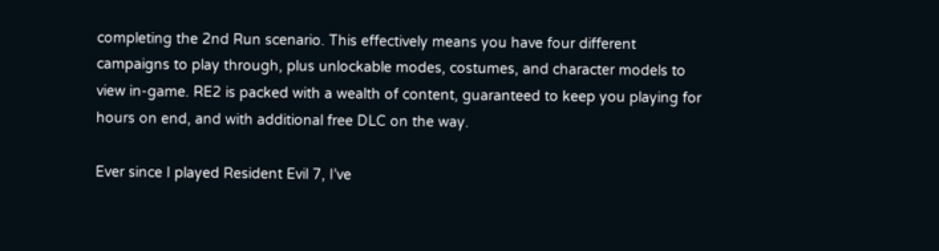completing the 2nd Run scenario. This effectively means you have four different campaigns to play through, plus unlockable modes, costumes, and character models to view in-game. RE2 is packed with a wealth of content, guaranteed to keep you playing for hours on end, and with additional free DLC on the way.

Ever since I played Resident Evil 7, I’ve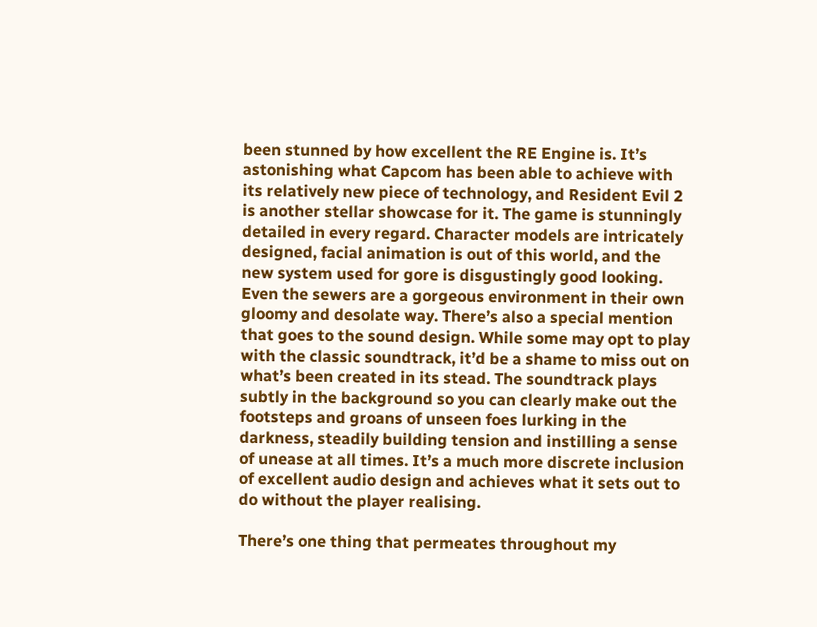been stunned by how excellent the RE Engine is. It’s astonishing what Capcom has been able to achieve with its relatively new piece of technology, and Resident Evil 2 is another stellar showcase for it. The game is stunningly detailed in every regard. Character models are intricately designed, facial animation is out of this world, and the new system used for gore is disgustingly good looking. Even the sewers are a gorgeous environment in their own gloomy and desolate way. There’s also a special mention that goes to the sound design. While some may opt to play with the classic soundtrack, it’d be a shame to miss out on what’s been created in its stead. The soundtrack plays subtly in the background so you can clearly make out the footsteps and groans of unseen foes lurking in the darkness, steadily building tension and instilling a sense of unease at all times. It’s a much more discrete inclusion of excellent audio design and achieves what it sets out to do without the player realising.

There’s one thing that permeates throughout my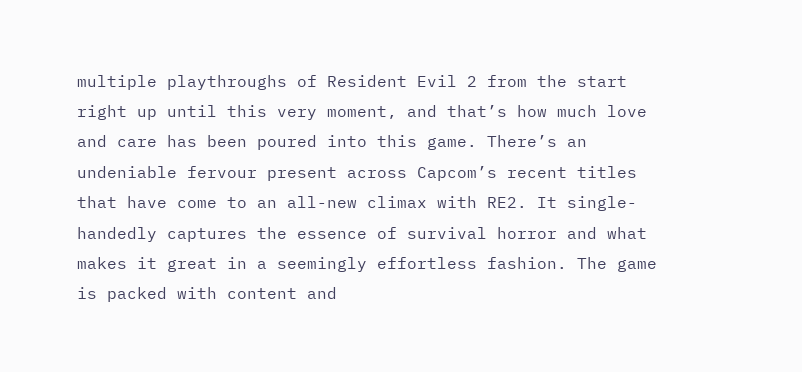multiple playthroughs of Resident Evil 2 from the start right up until this very moment, and that’s how much love and care has been poured into this game. There’s an undeniable fervour present across Capcom’s recent titles that have come to an all-new climax with RE2. It single-handedly captures the essence of survival horror and what makes it great in a seemingly effortless fashion. The game is packed with content and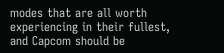modes that are all worth experiencing in their fullest, and Capcom should be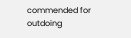commended for outdoing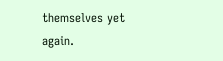themselves yet again.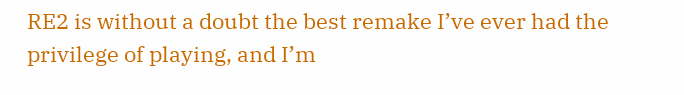RE2 is without a doubt the best remake I’ve ever had the privilege of playing, and I’m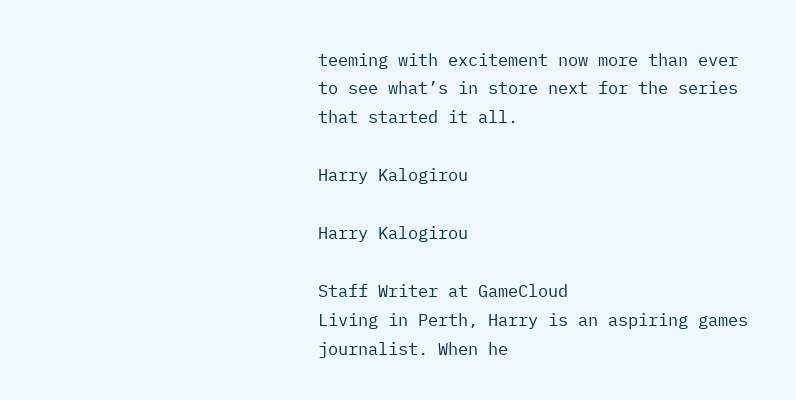teeming with excitement now more than ever to see what’s in store next for the series that started it all.

Harry Kalogirou

Harry Kalogirou

Staff Writer at GameCloud
Living in Perth, Harry is an aspiring games journalist. When he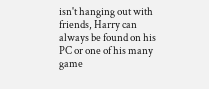isn't hanging out with friends, Harry can always be found on his PC or one of his many game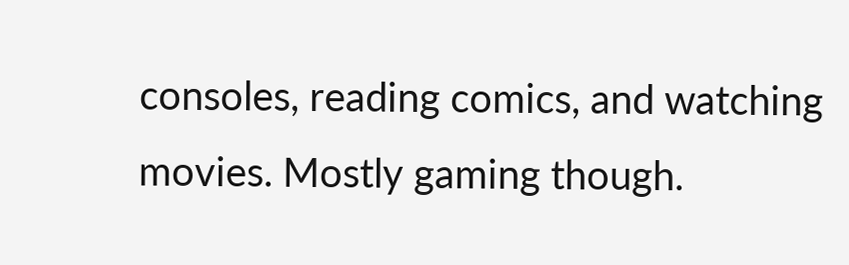consoles, reading comics, and watching movies. Mostly gaming though.